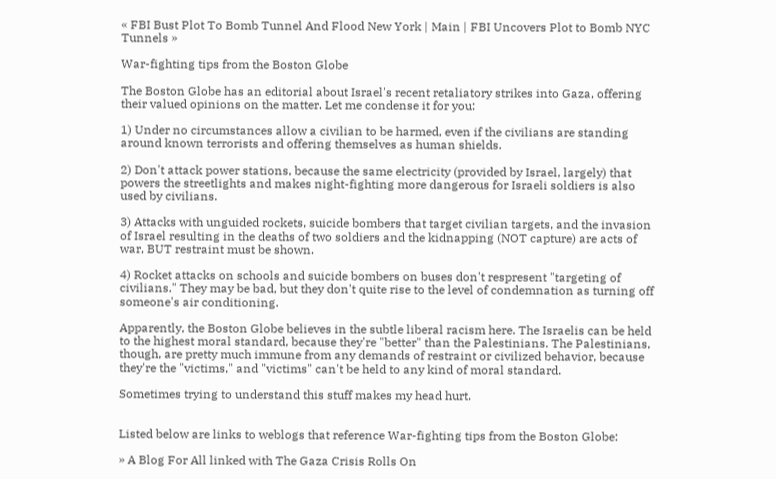« FBI Bust Plot To Bomb Tunnel And Flood New York | Main | FBI Uncovers Plot to Bomb NYC Tunnels »

War-fighting tips from the Boston Globe

The Boston Globe has an editorial about Israel's recent retaliatory strikes into Gaza, offering their valued opinions on the matter. Let me condense it for you:

1) Under no circumstances allow a civilian to be harmed, even if the civilians are standing around known terrorists and offering themselves as human shields.

2) Don't attack power stations, because the same electricity (provided by Israel, largely) that powers the streetlights and makes night-fighting more dangerous for Israeli soldiers is also used by civilians.

3) Attacks with unguided rockets, suicide bombers that target civilian targets, and the invasion of Israel resulting in the deaths of two soldiers and the kidnapping (NOT capture) are acts of war, BUT restraint must be shown.

4) Rocket attacks on schools and suicide bombers on buses don't respresent "targeting of civilians." They may be bad, but they don't quite rise to the level of condemnation as turning off someone's air conditioning.

Apparently, the Boston Globe believes in the subtle liberal racism here. The Israelis can be held to the highest moral standard, because they're "better" than the Palestinians. The Palestinians, though, are pretty much immune from any demands of restraint or civilized behavior, because they're the "victims," and "victims" can't be held to any kind of moral standard.

Sometimes trying to understand this stuff makes my head hurt.


Listed below are links to weblogs that reference War-fighting tips from the Boston Globe:

» A Blog For All linked with The Gaza Crisis Rolls On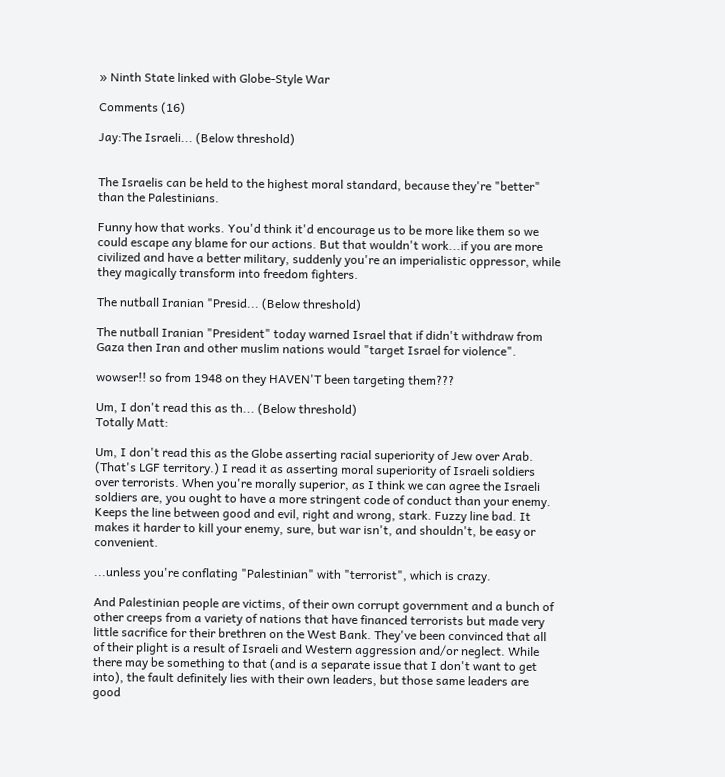» Ninth State linked with Globe-Style War

Comments (16)

Jay:The Israeli... (Below threshold)


The Israelis can be held to the highest moral standard, because they're "better" than the Palestinians.

Funny how that works. You'd think it'd encourage us to be more like them so we could escape any blame for our actions. But that wouldn't work...if you are more civilized and have a better military, suddenly you're an imperialistic oppressor, while they magically transform into freedom fighters.

The nutball Iranian "Presid... (Below threshold)

The nutball Iranian "President" today warned Israel that if didn't withdraw from Gaza then Iran and other muslim nations would "target Israel for violence".

wowser!! so from 1948 on they HAVEN'T been targeting them???

Um, I don't read this as th... (Below threshold)
Totally Matt:

Um, I don't read this as the Globe asserting racial superiority of Jew over Arab. (That's LGF territory.) I read it as asserting moral superiority of Israeli soldiers over terrorists. When you're morally superior, as I think we can agree the Israeli soldiers are, you ought to have a more stringent code of conduct than your enemy. Keeps the line between good and evil, right and wrong, stark. Fuzzy line bad. It makes it harder to kill your enemy, sure, but war isn't, and shouldn't, be easy or convenient.

...unless you're conflating "Palestinian" with "terrorist", which is crazy.

And Palestinian people are victims, of their own corrupt government and a bunch of other creeps from a variety of nations that have financed terrorists but made very little sacrifice for their brethren on the West Bank. They've been convinced that all of their plight is a result of Israeli and Western aggression and/or neglect. While there may be something to that (and is a separate issue that I don't want to get into), the fault definitely lies with their own leaders, but those same leaders are good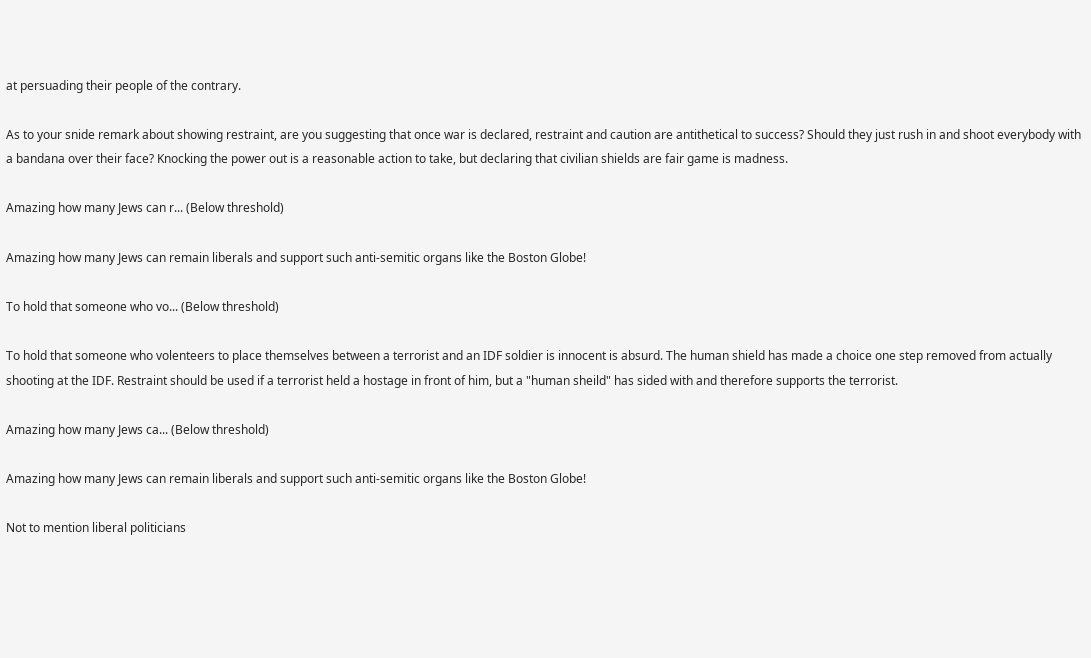at persuading their people of the contrary.

As to your snide remark about showing restraint, are you suggesting that once war is declared, restraint and caution are antithetical to success? Should they just rush in and shoot everybody with a bandana over their face? Knocking the power out is a reasonable action to take, but declaring that civilian shields are fair game is madness.

Amazing how many Jews can r... (Below threshold)

Amazing how many Jews can remain liberals and support such anti-semitic organs like the Boston Globe!

To hold that someone who vo... (Below threshold)

To hold that someone who volenteers to place themselves between a terrorist and an IDF soldier is innocent is absurd. The human shield has made a choice one step removed from actually shooting at the IDF. Restraint should be used if a terrorist held a hostage in front of him, but a "human sheild" has sided with and therefore supports the terrorist.

Amazing how many Jews ca... (Below threshold)

Amazing how many Jews can remain liberals and support such anti-semitic organs like the Boston Globe!

Not to mention liberal politicians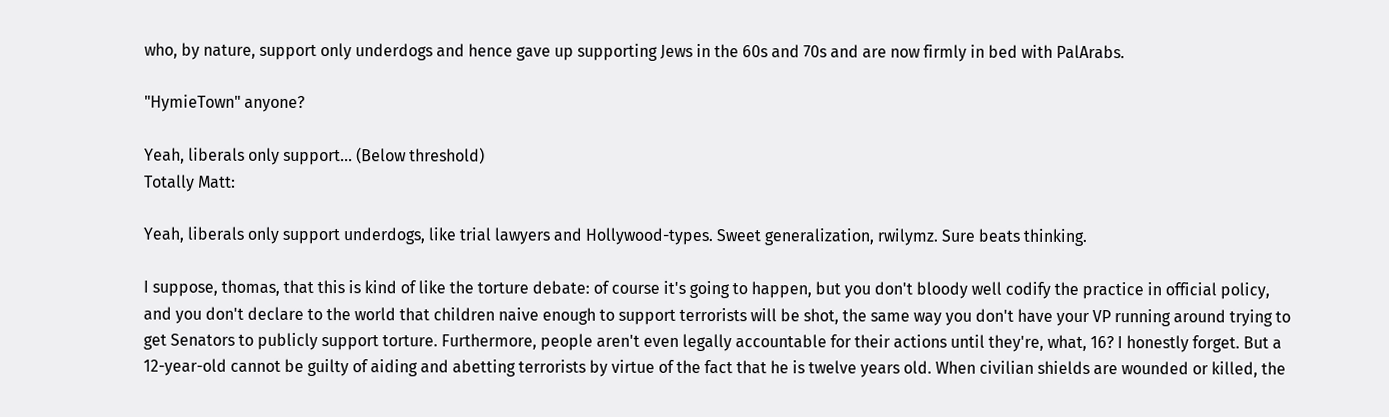who, by nature, support only underdogs and hence gave up supporting Jews in the 60s and 70s and are now firmly in bed with PalArabs.

"HymieTown" anyone?

Yeah, liberals only support... (Below threshold)
Totally Matt:

Yeah, liberals only support underdogs, like trial lawyers and Hollywood-types. Sweet generalization, rwilymz. Sure beats thinking.

I suppose, thomas, that this is kind of like the torture debate: of course it's going to happen, but you don't bloody well codify the practice in official policy, and you don't declare to the world that children naive enough to support terrorists will be shot, the same way you don't have your VP running around trying to get Senators to publicly support torture. Furthermore, people aren't even legally accountable for their actions until they're, what, 16? I honestly forget. But a 12-year-old cannot be guilty of aiding and abetting terrorists by virtue of the fact that he is twelve years old. When civilian shields are wounded or killed, the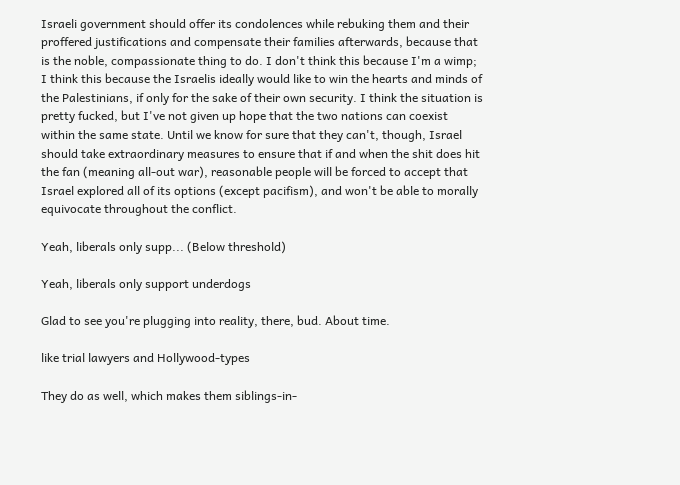Israeli government should offer its condolences while rebuking them and their proffered justifications and compensate their families afterwards, because that is the noble, compassionate thing to do. I don't think this because I'm a wimp; I think this because the Israelis ideally would like to win the hearts and minds of the Palestinians, if only for the sake of their own security. I think the situation is pretty fucked, but I've not given up hope that the two nations can coexist within the same state. Until we know for sure that they can't, though, Israel should take extraordinary measures to ensure that if and when the shit does hit the fan (meaning all-out war), reasonable people will be forced to accept that Israel explored all of its options (except pacifism), and won't be able to morally equivocate throughout the conflict.

Yeah, liberals only supp... (Below threshold)

Yeah, liberals only support underdogs

Glad to see you're plugging into reality, there, bud. About time.

like trial lawyers and Hollywood-types

They do as well, which makes them siblings-in-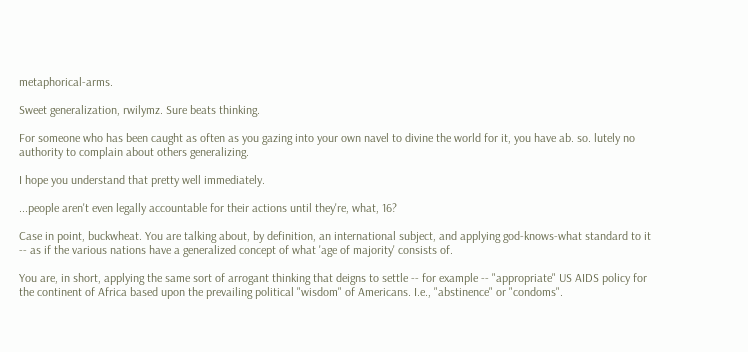metaphorical-arms.

Sweet generalization, rwilymz. Sure beats thinking.

For someone who has been caught as often as you gazing into your own navel to divine the world for it, you have ab. so. lutely no authority to complain about others generalizing.

I hope you understand that pretty well immediately.

...people aren't even legally accountable for their actions until they're, what, 16?

Case in point, buckwheat. You are talking about, by definition, an international subject, and applying god-knows-what standard to it -- as if the various nations have a generalized concept of what 'age of majority' consists of.

You are, in short, applying the same sort of arrogant thinking that deigns to settle -- for example -- "appropriate" US AIDS policy for the continent of Africa based upon the prevailing political "wisdom" of Americans. I.e., "abstinence" or "condoms".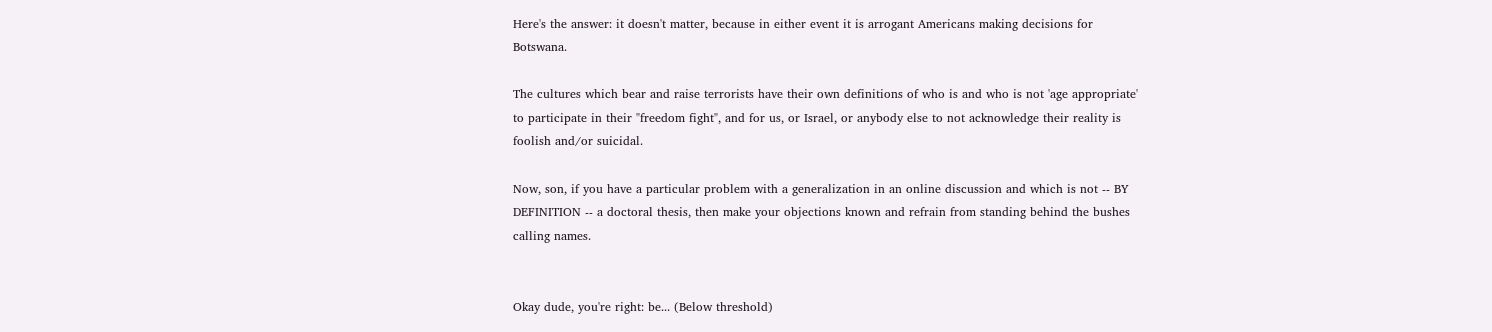Here's the answer: it doesn't matter, because in either event it is arrogant Americans making decisions for Botswana.

The cultures which bear and raise terrorists have their own definitions of who is and who is not 'age appropriate' to participate in their "freedom fight", and for us, or Israel, or anybody else to not acknowledge their reality is foolish and/or suicidal.

Now, son, if you have a particular problem with a generalization in an online discussion and which is not -- BY DEFINITION -- a doctoral thesis, then make your objections known and refrain from standing behind the bushes calling names.


Okay dude, you're right: be... (Below threshold)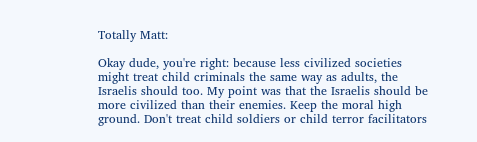Totally Matt:

Okay dude, you're right: because less civilized societies might treat child criminals the same way as adults, the Israelis should too. My point was that the Israelis should be more civilized than their enemies. Keep the moral high ground. Don't treat child soldiers or child terror facilitators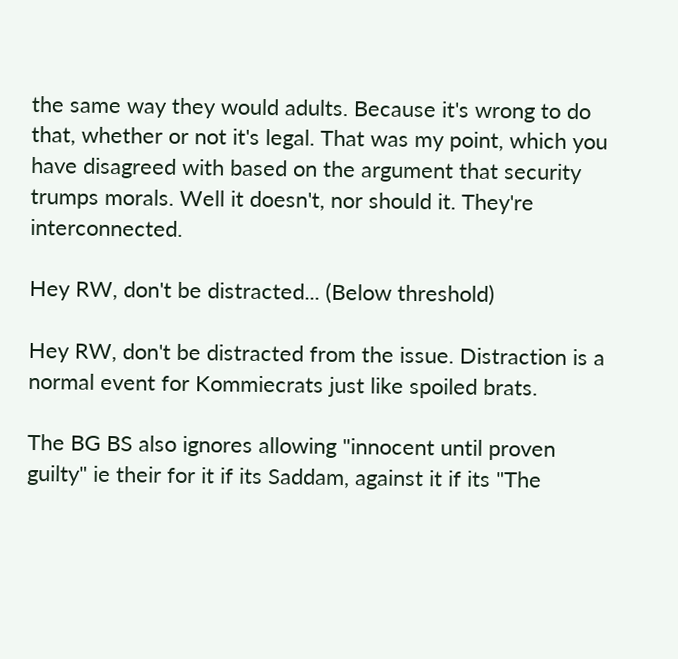the same way they would adults. Because it's wrong to do that, whether or not it's legal. That was my point, which you have disagreed with based on the argument that security trumps morals. Well it doesn't, nor should it. They're interconnected.

Hey RW, don't be distracted... (Below threshold)

Hey RW, don't be distracted from the issue. Distraction is a normal event for Kommiecrats just like spoiled brats.

The BG BS also ignores allowing "innocent until proven guilty" ie their for it if its Saddam, against it if its "The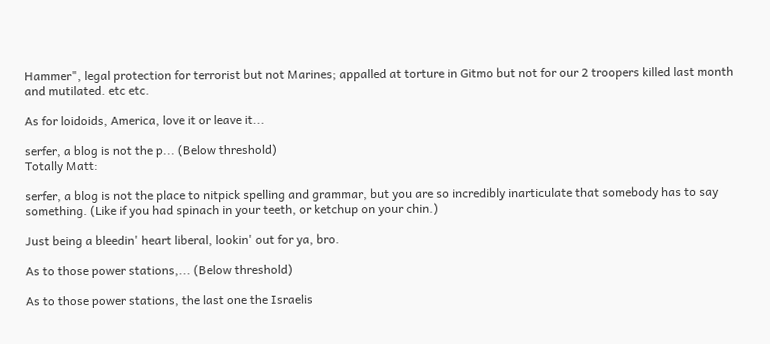Hammer", legal protection for terrorist but not Marines; appalled at torture in Gitmo but not for our 2 troopers killed last month and mutilated. etc etc.

As for loidoids, America, love it or leave it...

serfer, a blog is not the p... (Below threshold)
Totally Matt:

serfer, a blog is not the place to nitpick spelling and grammar, but you are so incredibly inarticulate that somebody has to say something. (Like if you had spinach in your teeth, or ketchup on your chin.)

Just being a bleedin' heart liberal, lookin' out for ya, bro.

As to those power stations,... (Below threshold)

As to those power stations, the last one the Israelis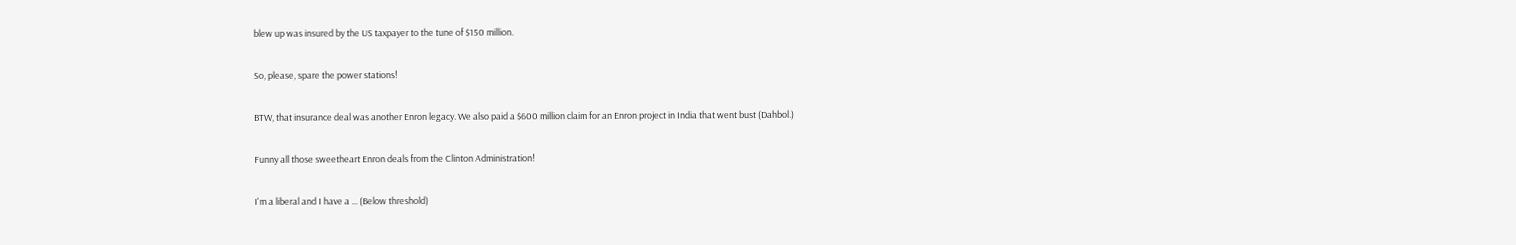blew up was insured by the US taxpayer to the tune of $150 million.

So, please, spare the power stations!

BTW, that insurance deal was another Enron legacy. We also paid a $600 million claim for an Enron project in India that went bust (Dahbol.)

Funny all those sweetheart Enron deals from the Clinton Administration!

I'm a liberal and I have a ... (Below threshold)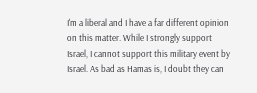I'm a liberal and I have a far different opinion on this matter. While I strongly support Israel, I cannot support this military event by Israel. As bad as Hamas is, I doubt they can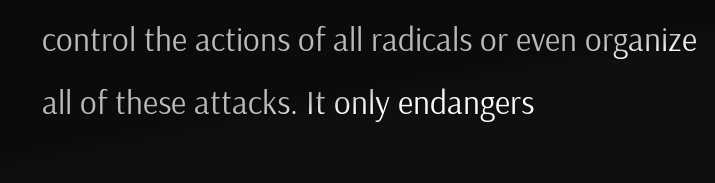control the actions of all radicals or even organize all of these attacks. It only endangers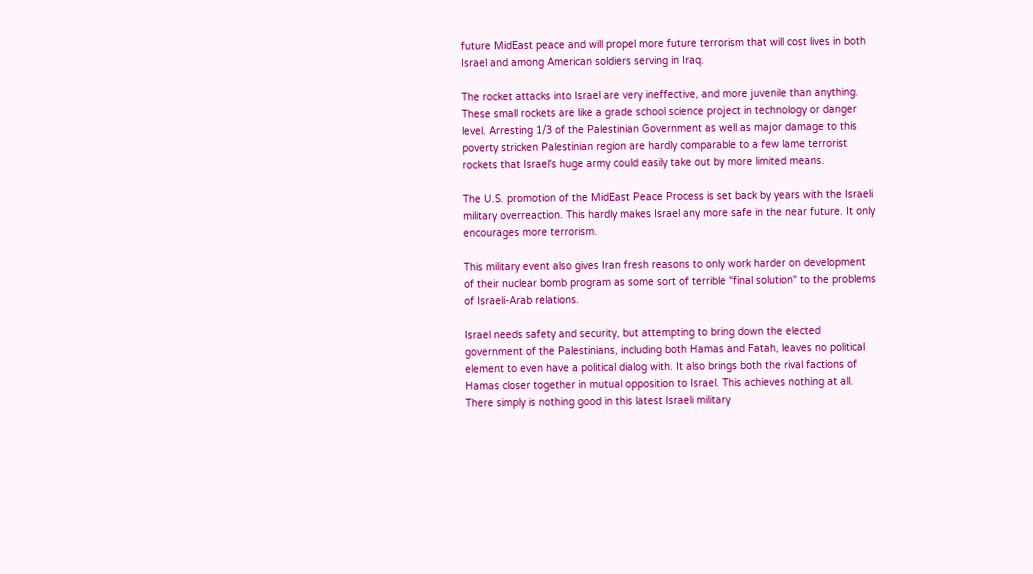future MidEast peace and will propel more future terrorism that will cost lives in both Israel and among American soldiers serving in Iraq.

The rocket attacks into Israel are very ineffective, and more juvenile than anything. These small rockets are like a grade school science project in technology or danger level. Arresting 1/3 of the Palestinian Government as well as major damage to this poverty stricken Palestinian region are hardly comparable to a few lame terrorist rockets that Israel's huge army could easily take out by more limited means.

The U.S. promotion of the MidEast Peace Process is set back by years with the Israeli military overreaction. This hardly makes Israel any more safe in the near future. It only encourages more terrorism.

This military event also gives Iran fresh reasons to only work harder on development of their nuclear bomb program as some sort of terrible "final solution" to the problems of Israeli-Arab relations.

Israel needs safety and security, but attempting to bring down the elected government of the Palestinians, including both Hamas and Fatah, leaves no political element to even have a political dialog with. It also brings both the rival factions of Hamas closer together in mutual opposition to Israel. This achieves nothing at all. There simply is nothing good in this latest Israeli military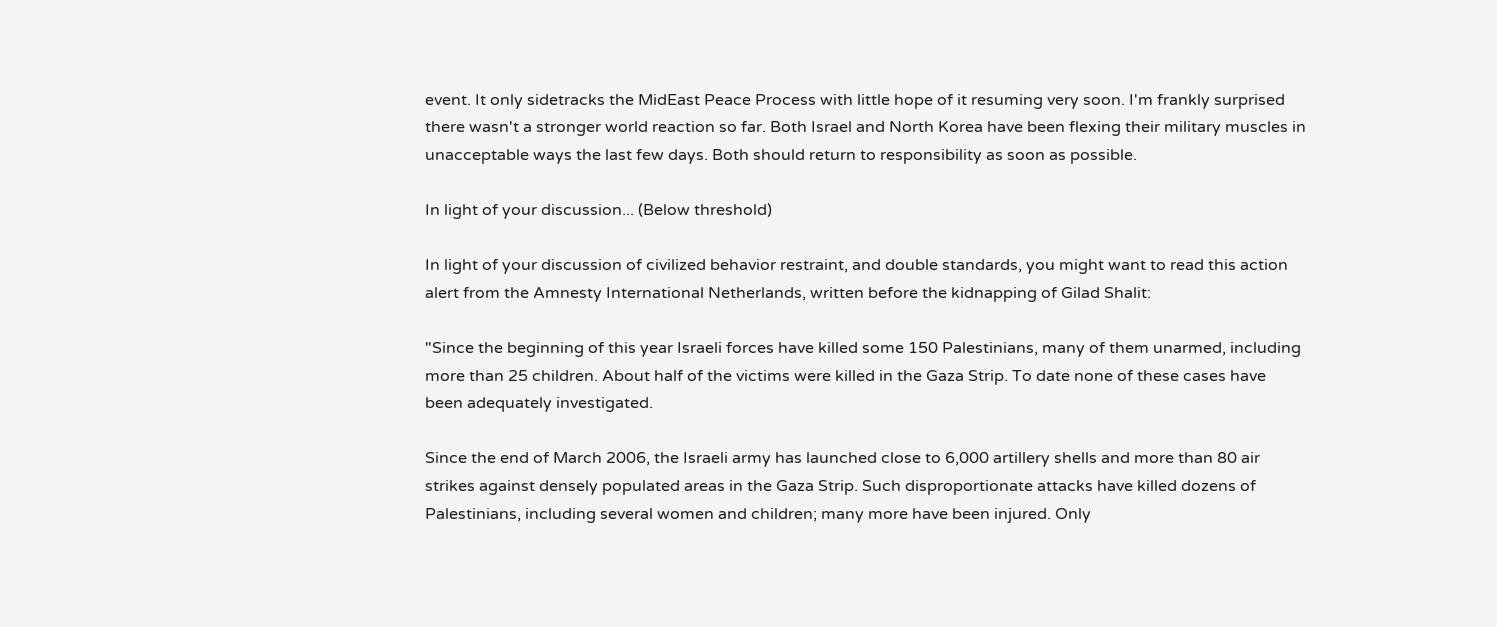event. It only sidetracks the MidEast Peace Process with little hope of it resuming very soon. I'm frankly surprised there wasn't a stronger world reaction so far. Both Israel and North Korea have been flexing their military muscles in unacceptable ways the last few days. Both should return to responsibility as soon as possible.

In light of your discussion... (Below threshold)

In light of your discussion of civilized behavior restraint, and double standards, you might want to read this action alert from the Amnesty International Netherlands, written before the kidnapping of Gilad Shalit:

"Since the beginning of this year Israeli forces have killed some 150 Palestinians, many of them unarmed, including more than 25 children. About half of the victims were killed in the Gaza Strip. To date none of these cases have been adequately investigated.

Since the end of March 2006, the Israeli army has launched close to 6,000 artillery shells and more than 80 air strikes against densely populated areas in the Gaza Strip. Such disproportionate attacks have killed dozens of Palestinians, including several women and children; many more have been injured. Only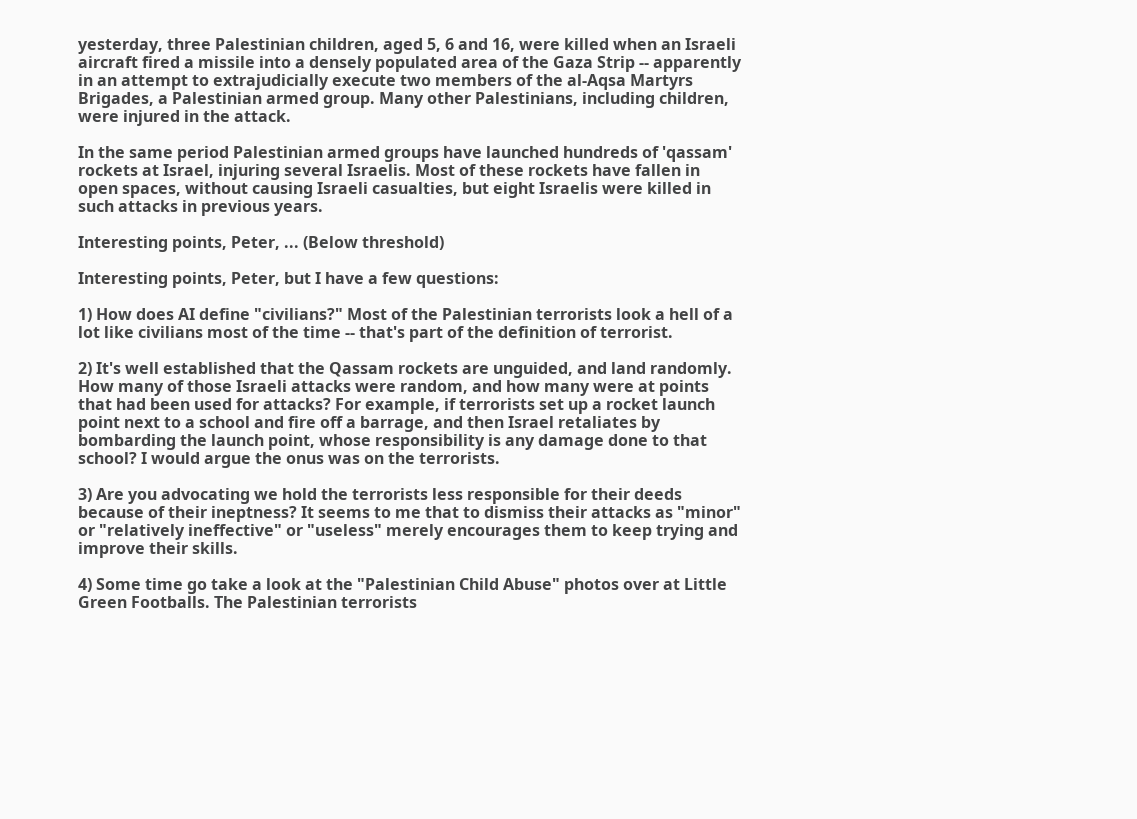yesterday, three Palestinian children, aged 5, 6 and 16, were killed when an Israeli aircraft fired a missile into a densely populated area of the Gaza Strip -- apparently in an attempt to extrajudicially execute two members of the al-Aqsa Martyrs Brigades, a Palestinian armed group. Many other Palestinians, including children, were injured in the attack.

In the same period Palestinian armed groups have launched hundreds of 'qassam' rockets at Israel, injuring several Israelis. Most of these rockets have fallen in open spaces, without causing Israeli casualties, but eight Israelis were killed in such attacks in previous years.

Interesting points, Peter, ... (Below threshold)

Interesting points, Peter, but I have a few questions:

1) How does AI define "civilians?" Most of the Palestinian terrorists look a hell of a lot like civilians most of the time -- that's part of the definition of terrorist.

2) It's well established that the Qassam rockets are unguided, and land randomly. How many of those Israeli attacks were random, and how many were at points that had been used for attacks? For example, if terrorists set up a rocket launch point next to a school and fire off a barrage, and then Israel retaliates by bombarding the launch point, whose responsibility is any damage done to that school? I would argue the onus was on the terrorists.

3) Are you advocating we hold the terrorists less responsible for their deeds because of their ineptness? It seems to me that to dismiss their attacks as "minor" or "relatively ineffective" or "useless" merely encourages them to keep trying and improve their skills.

4) Some time go take a look at the "Palestinian Child Abuse" photos over at Little Green Footballs. The Palestinian terrorists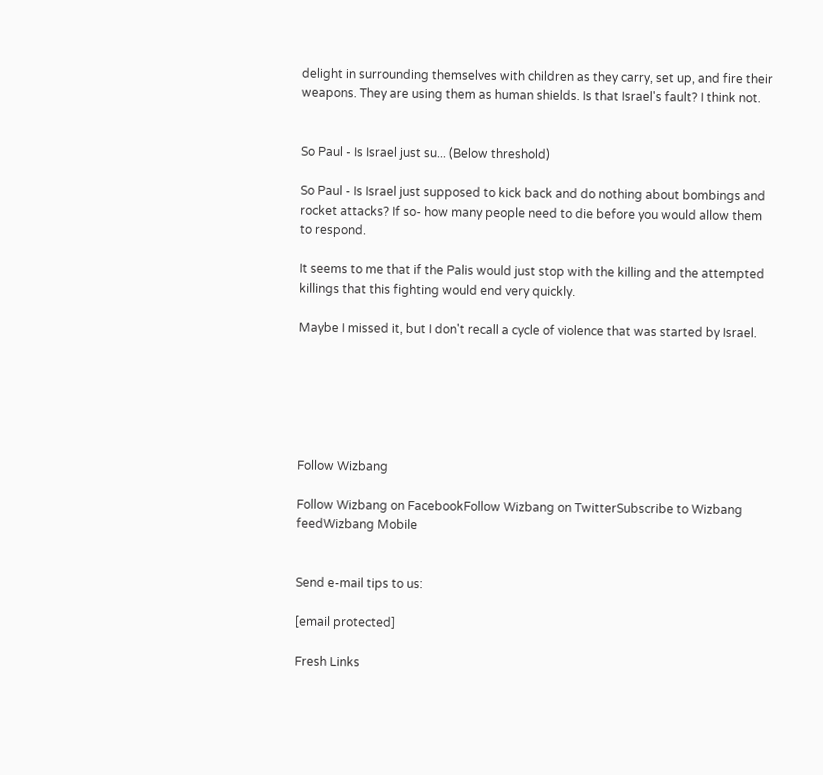delight in surrounding themselves with children as they carry, set up, and fire their weapons. They are using them as human shields. Is that Israel's fault? I think not.


So Paul - Is Israel just su... (Below threshold)

So Paul - Is Israel just supposed to kick back and do nothing about bombings and rocket attacks? If so- how many people need to die before you would allow them to respond.

It seems to me that if the Palis would just stop with the killing and the attempted killings that this fighting would end very quickly.

Maybe I missed it, but I don't recall a cycle of violence that was started by Israel.






Follow Wizbang

Follow Wizbang on FacebookFollow Wizbang on TwitterSubscribe to Wizbang feedWizbang Mobile


Send e-mail tips to us:

[email protected]

Fresh Links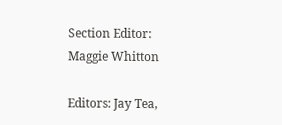Section Editor: Maggie Whitton

Editors: Jay Tea,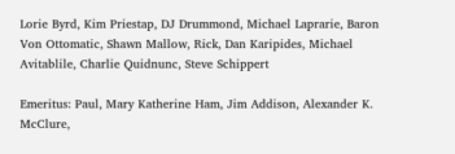Lorie Byrd, Kim Priestap, DJ Drummond, Michael Laprarie, Baron Von Ottomatic, Shawn Mallow, Rick, Dan Karipides, Michael Avitablile, Charlie Quidnunc, Steve Schippert

Emeritus: Paul, Mary Katherine Ham, Jim Addison, Alexander K. McClure,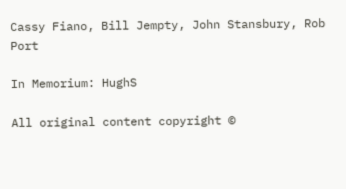Cassy Fiano, Bill Jempty, John Stansbury, Rob Port

In Memorium: HughS

All original content copyright ©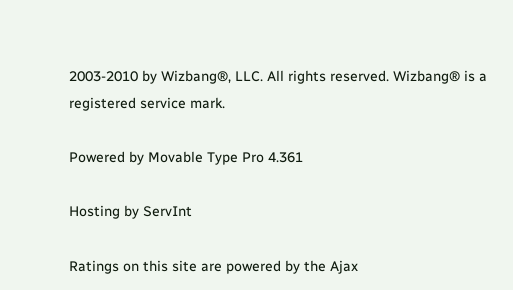2003-2010 by Wizbang®, LLC. All rights reserved. Wizbang® is a registered service mark.

Powered by Movable Type Pro 4.361

Hosting by ServInt

Ratings on this site are powered by the Ajax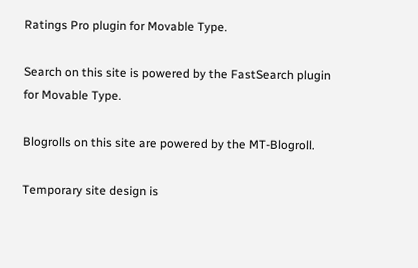Ratings Pro plugin for Movable Type.

Search on this site is powered by the FastSearch plugin for Movable Type.

Blogrolls on this site are powered by the MT-Blogroll.

Temporary site design is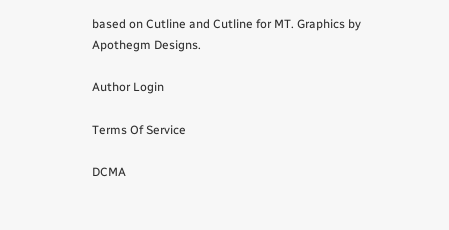based on Cutline and Cutline for MT. Graphics by Apothegm Designs.

Author Login

Terms Of Service

DCMA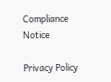Compliance Notice

Privacy Policy